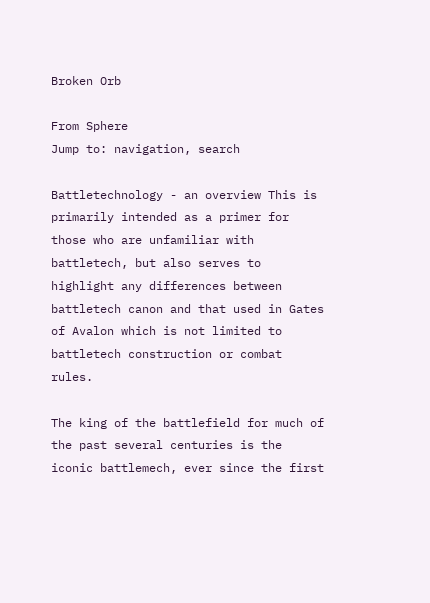Broken Orb

From Sphere
Jump to: navigation, search

Battletechnology - an overview This is primarily intended as a primer for those who are unfamiliar with battletech, but also serves to highlight any differences between battletech canon and that used in Gates of Avalon which is not limited to battletech construction or combat rules.

The king of the battlefield for much of the past several centuries is the iconic battlemech, ever since the first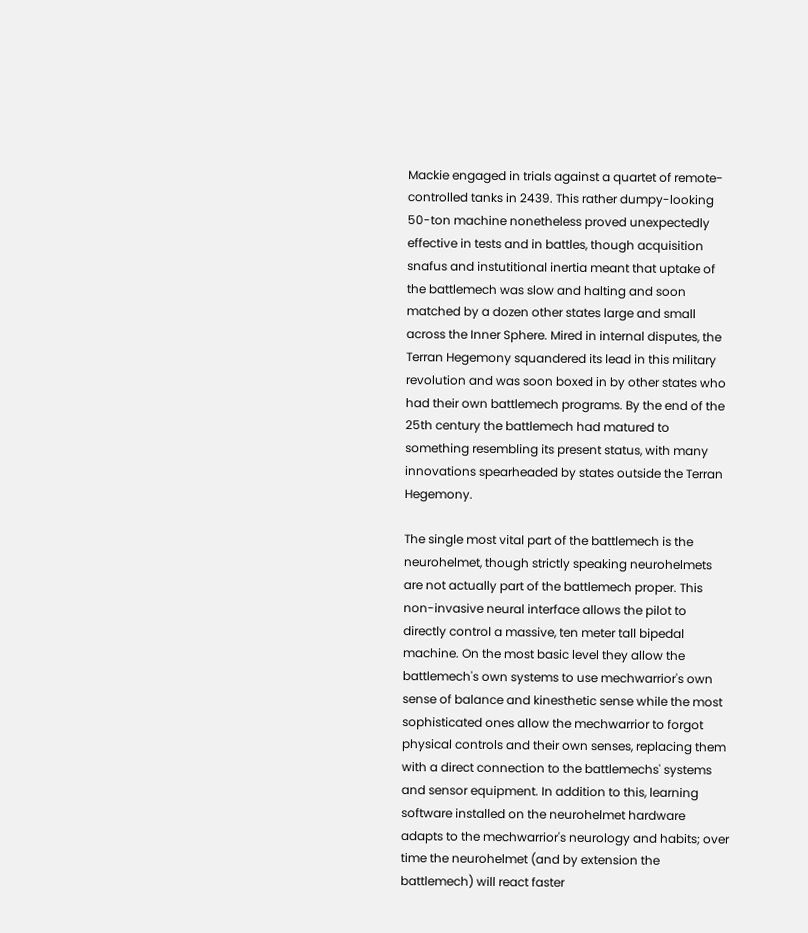Mackie engaged in trials against a quartet of remote-controlled tanks in 2439. This rather dumpy-looking 50-ton machine nonetheless proved unexpectedly effective in tests and in battles, though acquisition snafus and instutitional inertia meant that uptake of the battlemech was slow and halting and soon matched by a dozen other states large and small across the Inner Sphere. Mired in internal disputes, the Terran Hegemony squandered its lead in this military revolution and was soon boxed in by other states who had their own battlemech programs. By the end of the 25th century the battlemech had matured to something resembling its present status, with many innovations spearheaded by states outside the Terran Hegemony.

The single most vital part of the battlemech is the neurohelmet, though strictly speaking neurohelmets are not actually part of the battlemech proper. This non-invasive neural interface allows the pilot to directly control a massive, ten meter tall bipedal machine. On the most basic level they allow the battlemech's own systems to use mechwarrior's own sense of balance and kinesthetic sense while the most sophisticated ones allow the mechwarrior to forgot physical controls and their own senses, replacing them with a direct connection to the battlemechs' systems and sensor equipment. In addition to this, learning software installed on the neurohelmet hardware adapts to the mechwarrior's neurology and habits; over time the neurohelmet (and by extension the battlemech) will react faster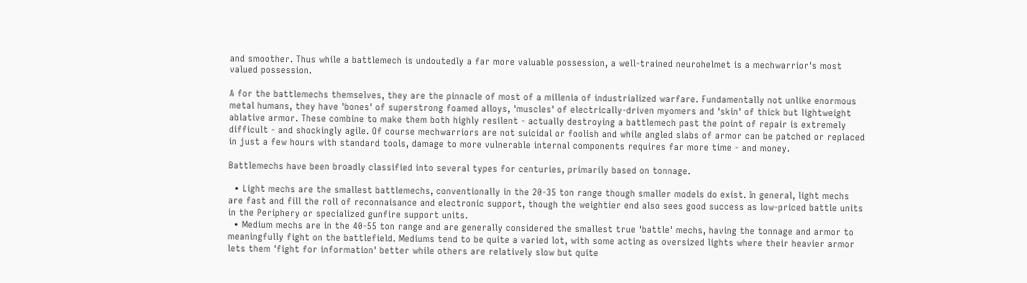and smoother. Thus while a battlemech is undoutedly a far more valuable possession, a well-trained neurohelmet is a mechwarrior's most valued possession.

A for the battlemechs themselves, they are the pinnacle of most of a millenia of industrialized warfare. Fundamentally not unlike enormous metal humans, they have 'bones' of superstrong foamed alloys, 'muscles' of electrically-driven myomers and 'skin' of thick but lightweight ablative armor. These combine to make them both highly resilent - actually destroying a battlemech past the point of repair is extremely difficult - and shockingly agile. Of course mechwarriors are not suicidal or foolish and while angled slabs of armor can be patched or replaced in just a few hours with standard tools, damage to more vulnerable internal components requires far more time - and money.

Battlemechs have been broadly classified into several types for centuries, primarily based on tonnage.

  • Light mechs are the smallest battlemechs, conventionally in the 20-35 ton range though smaller models do exist. In general, light mechs are fast and fill the roll of reconnaisance and electronic support, though the weightier end also sees good success as low-priced battle units in the Periphery or specialized gunfire support units.
  • Medium mechs are in the 40-55 ton range and are generally considered the smallest true 'battle' mechs, having the tonnage and armor to meaningfully fight on the battlefield. Mediums tend to be quite a varied lot, with some acting as oversized lights where their heavier armor lets them 'fight for information' better while others are relatively slow but quite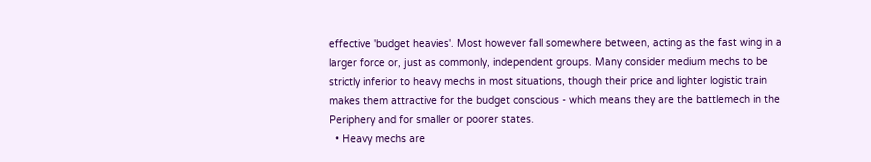effective 'budget heavies'. Most however fall somewhere between, acting as the fast wing in a larger force or, just as commonly, independent groups. Many consider medium mechs to be strictly inferior to heavy mechs in most situations, though their price and lighter logistic train makes them attractive for the budget conscious - which means they are the battlemech in the Periphery and for smaller or poorer states.
  • Heavy mechs are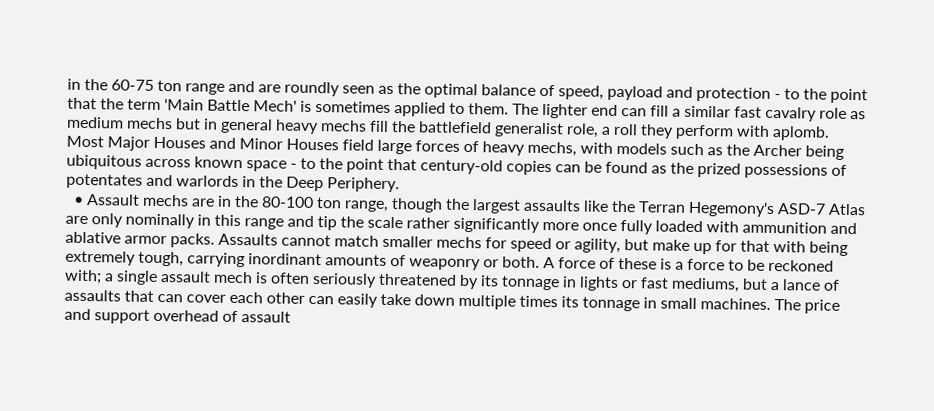in the 60-75 ton range and are roundly seen as the optimal balance of speed, payload and protection - to the point that the term 'Main Battle Mech' is sometimes applied to them. The lighter end can fill a similar fast cavalry role as medium mechs but in general heavy mechs fill the battlefield generalist role, a roll they perform with aplomb. Most Major Houses and Minor Houses field large forces of heavy mechs, with models such as the Archer being ubiquitous across known space - to the point that century-old copies can be found as the prized possessions of potentates and warlords in the Deep Periphery.
  • Assault mechs are in the 80-100 ton range, though the largest assaults like the Terran Hegemony's ASD-7 Atlas are only nominally in this range and tip the scale rather significantly more once fully loaded with ammunition and ablative armor packs. Assaults cannot match smaller mechs for speed or agility, but make up for that with being extremely tough, carrying inordinant amounts of weaponry or both. A force of these is a force to be reckoned with; a single assault mech is often seriously threatened by its tonnage in lights or fast mediums, but a lance of assaults that can cover each other can easily take down multiple times its tonnage in small machines. The price and support overhead of assault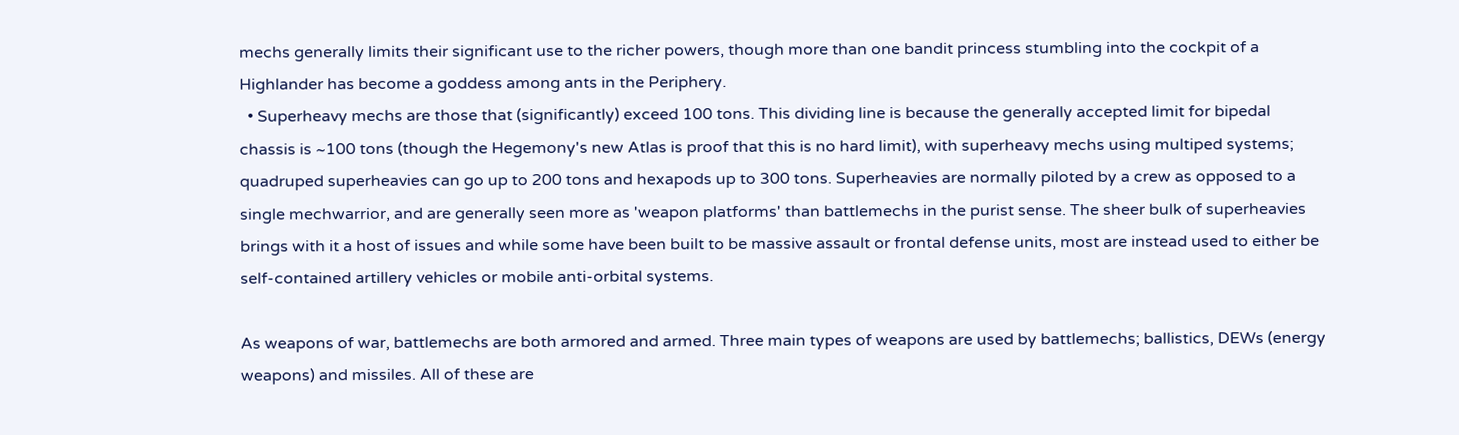mechs generally limits their significant use to the richer powers, though more than one bandit princess stumbling into the cockpit of a Highlander has become a goddess among ants in the Periphery.
  • Superheavy mechs are those that (significantly) exceed 100 tons. This dividing line is because the generally accepted limit for bipedal chassis is ~100 tons (though the Hegemony's new Atlas is proof that this is no hard limit), with superheavy mechs using multiped systems; quadruped superheavies can go up to 200 tons and hexapods up to 300 tons. Superheavies are normally piloted by a crew as opposed to a single mechwarrior, and are generally seen more as 'weapon platforms' than battlemechs in the purist sense. The sheer bulk of superheavies brings with it a host of issues and while some have been built to be massive assault or frontal defense units, most are instead used to either be self-contained artillery vehicles or mobile anti-orbital systems.

As weapons of war, battlemechs are both armored and armed. Three main types of weapons are used by battlemechs; ballistics, DEWs (energy weapons) and missiles. All of these are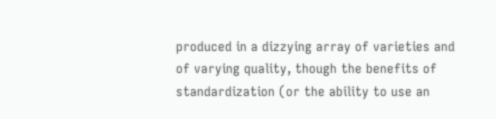produced in a dizzying array of varieties and of varying quality, though the benefits of standardization (or the ability to use an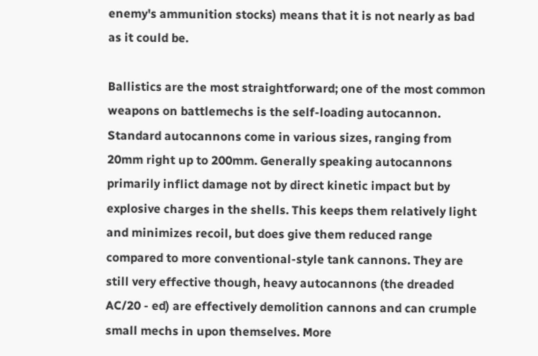enemy's ammunition stocks) means that it is not nearly as bad as it could be.

Ballistics are the most straightforward; one of the most common weapons on battlemechs is the self-loading autocannon. Standard autocannons come in various sizes, ranging from 20mm right up to 200mm. Generally speaking autocannons primarily inflict damage not by direct kinetic impact but by explosive charges in the shells. This keeps them relatively light and minimizes recoil, but does give them reduced range compared to more conventional-style tank cannons. They are still very effective though, heavy autocannons (the dreaded AC/20 - ed) are effectively demolition cannons and can crumple small mechs in upon themselves. More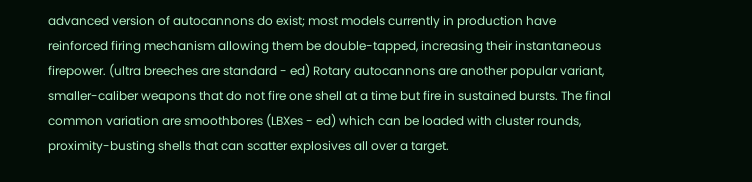advanced version of autocannons do exist; most models currently in production have reinforced firing mechanism allowing them be double-tapped, increasing their instantaneous firepower. (ultra breeches are standard - ed) Rotary autocannons are another popular variant, smaller-caliber weapons that do not fire one shell at a time but fire in sustained bursts. The final common variation are smoothbores (LBXes - ed) which can be loaded with cluster rounds, proximity-busting shells that can scatter explosives all over a target.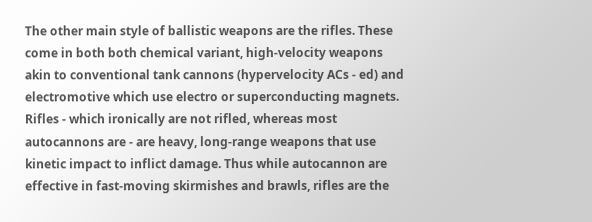The other main style of ballistic weapons are the rifles. These come in both both chemical variant, high-velocity weapons akin to conventional tank cannons (hypervelocity ACs - ed) and electromotive which use electro or superconducting magnets. Rifles - which ironically are not rifled, whereas most autocannons are - are heavy, long-range weapons that use kinetic impact to inflict damage. Thus while autocannon are effective in fast-moving skirmishes and brawls, rifles are the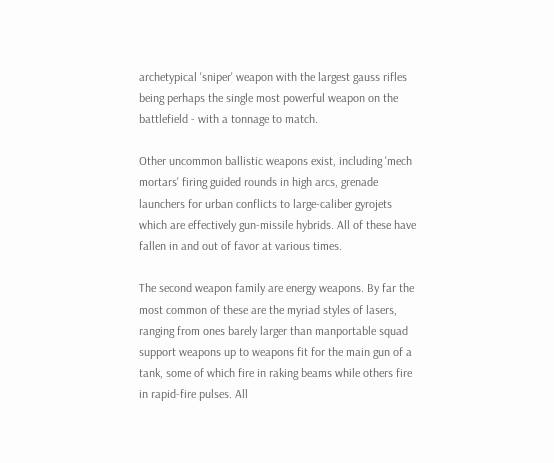archetypical 'sniper' weapon with the largest gauss rifles being perhaps the single most powerful weapon on the battlefield - with a tonnage to match.

Other uncommon ballistic weapons exist, including 'mech mortars' firing guided rounds in high arcs, grenade launchers for urban conflicts to large-caliber gyrojets which are effectively gun-missile hybrids. All of these have fallen in and out of favor at various times.

The second weapon family are energy weapons. By far the most common of these are the myriad styles of lasers, ranging from ones barely larger than manportable squad support weapons up to weapons fit for the main gun of a tank, some of which fire in raking beams while others fire in rapid-fire pulses. All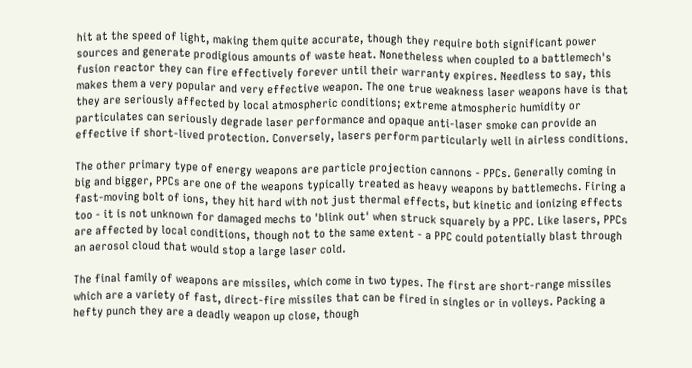hit at the speed of light, making them quite accurate, though they require both significant power sources and generate prodigious amounts of waste heat. Nonetheless when coupled to a battlemech's fusion reactor they can fire effectively forever until their warranty expires. Needless to say, this makes them a very popular and very effective weapon. The one true weakness laser weapons have is that they are seriously affected by local atmospheric conditions; extreme atmospheric humidity or particulates can seriously degrade laser performance and opaque anti-laser smoke can provide an effective if short-lived protection. Conversely, lasers perform particularly well in airless conditions.

The other primary type of energy weapons are particle projection cannons - PPCs. Generally coming in big and bigger, PPCs are one of the weapons typically treated as heavy weapons by battlemechs. Firing a fast-moving bolt of ions, they hit hard with not just thermal effects, but kinetic and ionizing effects too - it is not unknown for damaged mechs to 'blink out' when struck squarely by a PPC. Like lasers, PPCs are affected by local conditions, though not to the same extent - a PPC could potentially blast through an aerosol cloud that would stop a large laser cold.

The final family of weapons are missiles, which come in two types. The first are short-range missiles which are a variety of fast, direct-fire missiles that can be fired in singles or in volleys. Packing a hefty punch they are a deadly weapon up close, though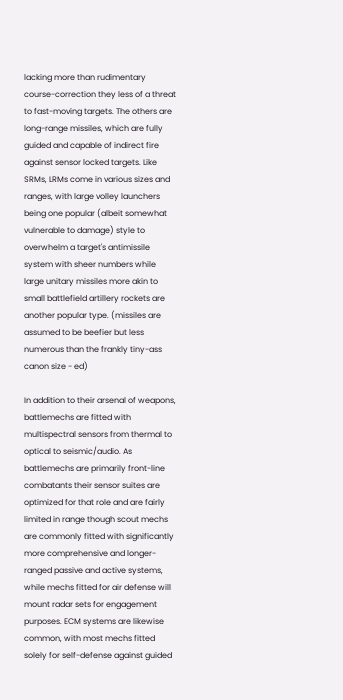lacking more than rudimentary course-correction they less of a threat to fast-moving targets. The others are long-range missiles, which are fully guided and capable of indirect fire against sensor locked targets. Like SRMs, LRMs come in various sizes and ranges, with large volley launchers being one popular (albeit somewhat vulnerable to damage) style to overwhelm a target's antimissile system with sheer numbers while large unitary missiles more akin to small battlefield artillery rockets are another popular type. (missiles are assumed to be beefier but less numerous than the frankly tiny-ass canon size - ed)

In addition to their arsenal of weapons, battlemechs are fitted with multispectral sensors from thermal to optical to seismic/audio. As battlemechs are primarily front-line combatants their sensor suites are optimized for that role and are fairly limited in range though scout mechs are commonly fitted with significantly more comprehensive and longer-ranged passive and active systems, while mechs fitted for air defense will mount radar sets for engagement purposes. ECM systems are likewise common, with most mechs fitted solely for self-defense against guided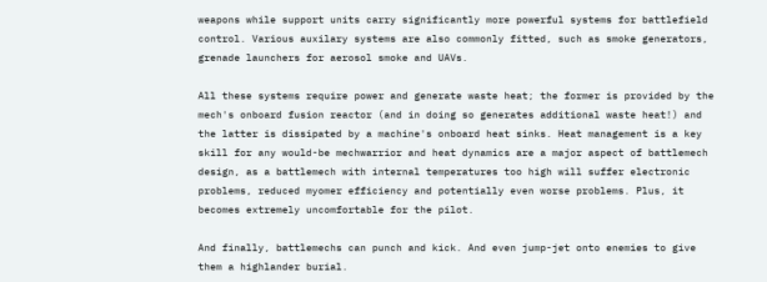weapons while support units carry significantly more powerful systems for battlefield control. Various auxilary systems are also commonly fitted, such as smoke generators, grenade launchers for aerosol smoke and UAVs.

All these systems require power and generate waste heat; the former is provided by the mech's onboard fusion reactor (and in doing so generates additional waste heat!) and the latter is dissipated by a machine's onboard heat sinks. Heat management is a key skill for any would-be mechwarrior and heat dynamics are a major aspect of battlemech design, as a battlemech with internal temperatures too high will suffer electronic problems, reduced myomer efficiency and potentially even worse problems. Plus, it becomes extremely uncomfortable for the pilot.

And finally, battlemechs can punch and kick. And even jump-jet onto enemies to give them a highlander burial.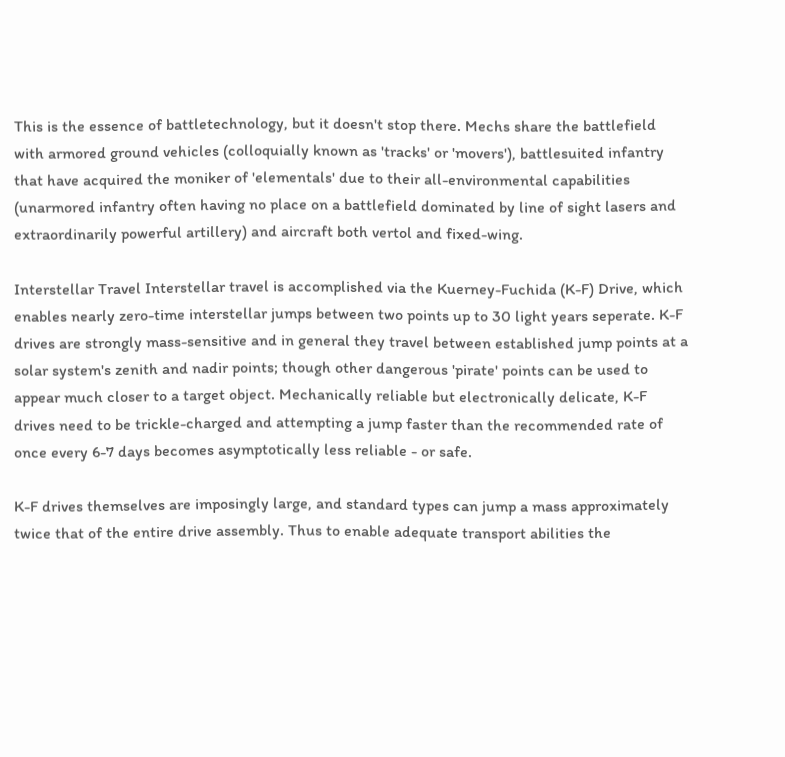This is the essence of battletechnology, but it doesn't stop there. Mechs share the battlefield with armored ground vehicles (colloquially known as 'tracks' or 'movers'), battlesuited infantry that have acquired the moniker of 'elementals' due to their all-environmental capabilities (unarmored infantry often having no place on a battlefield dominated by line of sight lasers and extraordinarily powerful artillery) and aircraft both vertol and fixed-wing.

Interstellar Travel Interstellar travel is accomplished via the Kuerney-Fuchida (K-F) Drive, which enables nearly zero-time interstellar jumps between two points up to 30 light years seperate. K-F drives are strongly mass-sensitive and in general they travel between established jump points at a solar system's zenith and nadir points; though other dangerous 'pirate' points can be used to appear much closer to a target object. Mechanically reliable but electronically delicate, K-F drives need to be trickle-charged and attempting a jump faster than the recommended rate of once every 6-7 days becomes asymptotically less reliable - or safe.

K-F drives themselves are imposingly large, and standard types can jump a mass approximately twice that of the entire drive assembly. Thus to enable adequate transport abilities the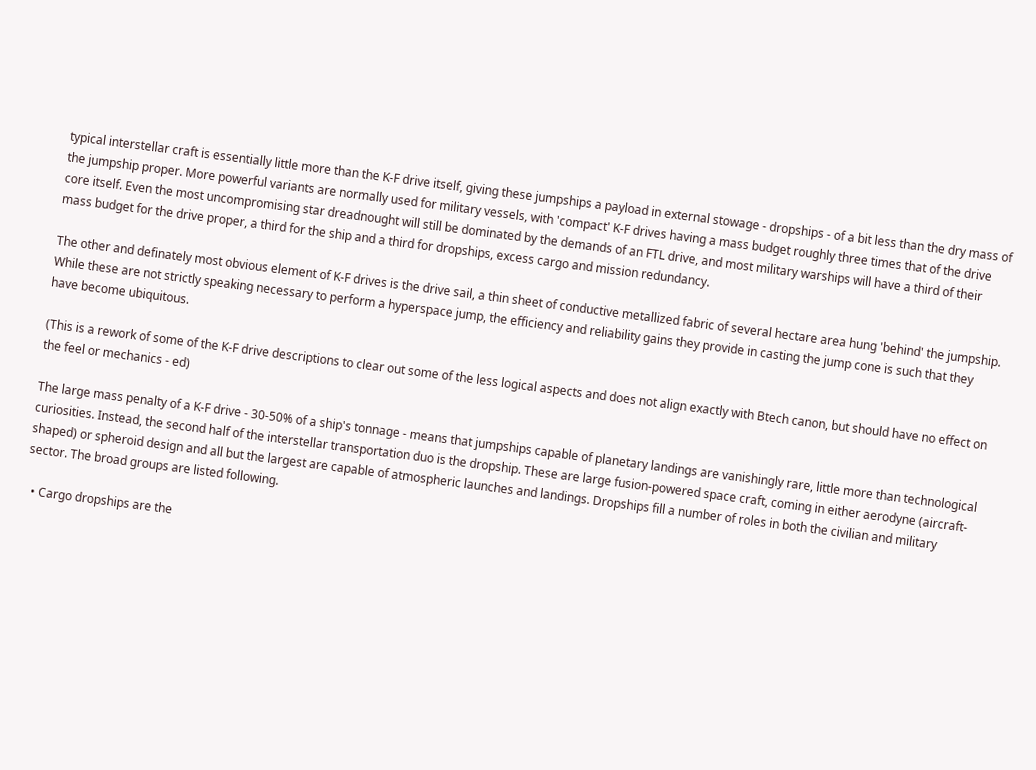typical interstellar craft is essentially little more than the K-F drive itself, giving these jumpships a payload in external stowage - dropships - of a bit less than the dry mass of the jumpship proper. More powerful variants are normally used for military vessels, with 'compact' K-F drives having a mass budget roughly three times that of the drive core itself. Even the most uncompromising star dreadnought will still be dominated by the demands of an FTL drive, and most military warships will have a third of their mass budget for the drive proper, a third for the ship and a third for dropships, excess cargo and mission redundancy.

The other and definately most obvious element of K-F drives is the drive sail, a thin sheet of conductive metallized fabric of several hectare area hung 'behind' the jumpship. While these are not strictly speaking necessary to perform a hyperspace jump, the efficiency and reliability gains they provide in casting the jump cone is such that they have become ubiquitous.

(This is a rework of some of the K-F drive descriptions to clear out some of the less logical aspects and does not align exactly with Btech canon, but should have no effect on the feel or mechanics - ed)

The large mass penalty of a K-F drive - 30-50% of a ship's tonnage - means that jumpships capable of planetary landings are vanishingly rare, little more than technological curiosities. Instead, the second half of the interstellar transportation duo is the dropship. These are large fusion-powered space craft, coming in either aerodyne (aircraft-shaped) or spheroid design and all but the largest are capable of atmospheric launches and landings. Dropships fill a number of roles in both the civilian and military sector. The broad groups are listed following.

  • Cargo dropships are the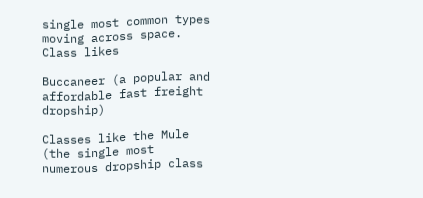single most common types moving across space. Class likes

Buccaneer (a popular and affordable fast freight dropship)

Classes like the Mule (the single most numerous dropship class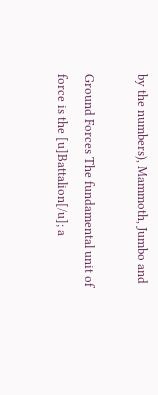by the numbers), Mammoth, Jumbo and

Ground Forces The fundamental unit of force is the [u]Battalion[/u]; a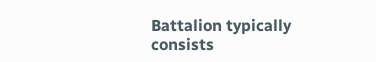Battalion typically consists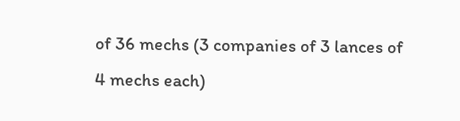of 36 mechs (3 companies of 3 lances of 4 mechs each)